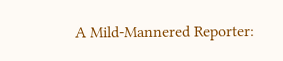A Mild-Mannered Reporter: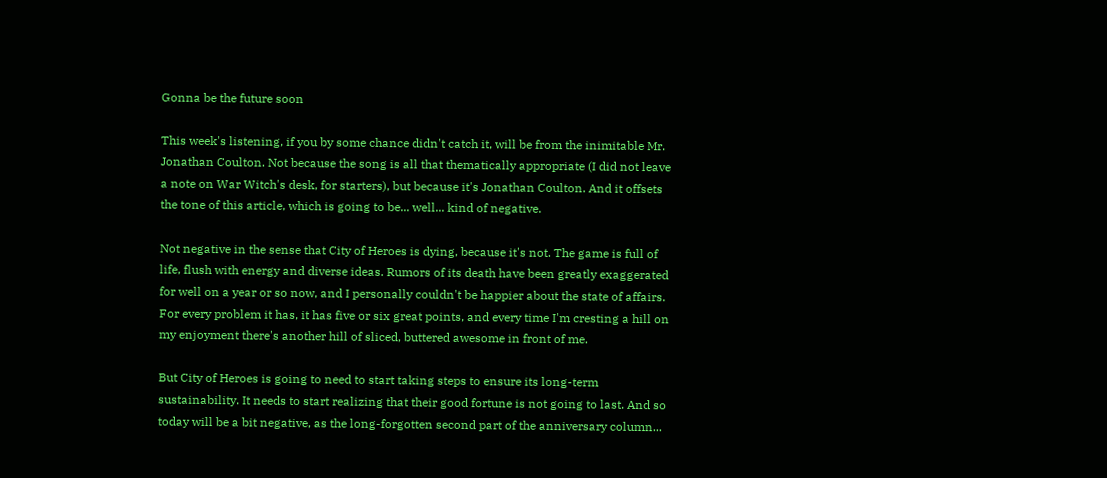Gonna be the future soon

This week's listening, if you by some chance didn't catch it, will be from the inimitable Mr. Jonathan Coulton. Not because the song is all that thematically appropriate (I did not leave a note on War Witch's desk, for starters), but because it's Jonathan Coulton. And it offsets the tone of this article, which is going to be... well... kind of negative.

Not negative in the sense that City of Heroes is dying, because it's not. The game is full of life, flush with energy and diverse ideas. Rumors of its death have been greatly exaggerated for well on a year or so now, and I personally couldn't be happier about the state of affairs. For every problem it has, it has five or six great points, and every time I'm cresting a hill on my enjoyment there's another hill of sliced, buttered awesome in front of me.

But City of Heroes is going to need to start taking steps to ensure its long-term sustainability. It needs to start realizing that their good fortune is not going to last. And so today will be a bit negative, as the long-forgotten second part of the anniversary column...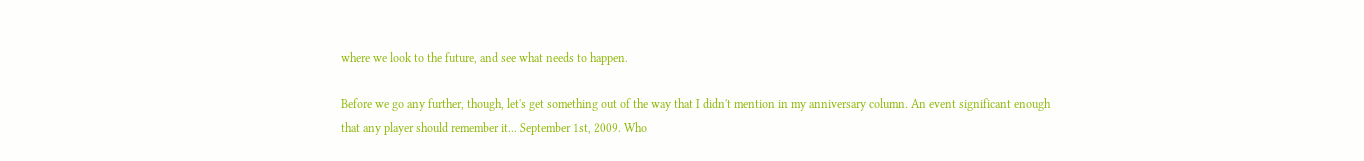where we look to the future, and see what needs to happen.

Before we go any further, though, let's get something out of the way that I didn't mention in my anniversary column. An event significant enough that any player should remember it... September 1st, 2009. Who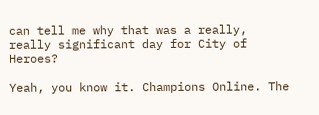can tell me why that was a really, really significant day for City of Heroes?

Yeah, you know it. Champions Online. The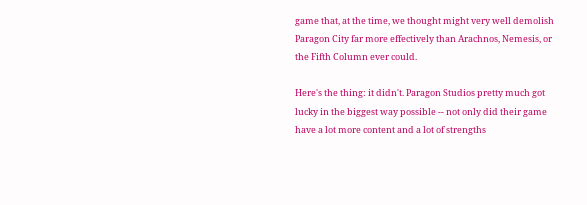game that, at the time, we thought might very well demolish Paragon City far more effectively than Arachnos, Nemesis, or the Fifth Column ever could.

Here's the thing: it didn't. Paragon Studios pretty much got lucky in the biggest way possible -- not only did their game have a lot more content and a lot of strengths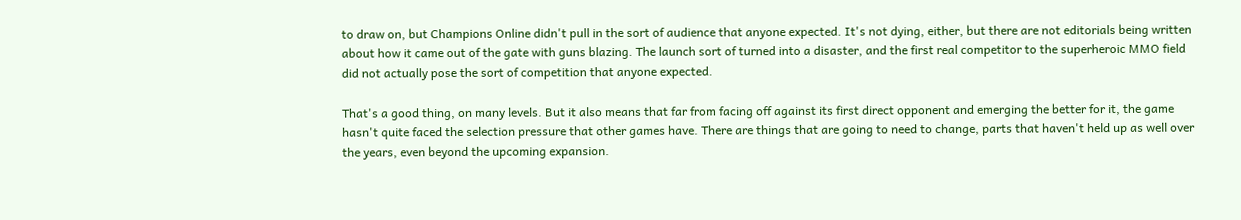to draw on, but Champions Online didn't pull in the sort of audience that anyone expected. It's not dying, either, but there are not editorials being written about how it came out of the gate with guns blazing. The launch sort of turned into a disaster, and the first real competitor to the superheroic MMO field did not actually pose the sort of competition that anyone expected.

That's a good thing, on many levels. But it also means that far from facing off against its first direct opponent and emerging the better for it, the game hasn't quite faced the selection pressure that other games have. There are things that are going to need to change, parts that haven't held up as well over the years, even beyond the upcoming expansion.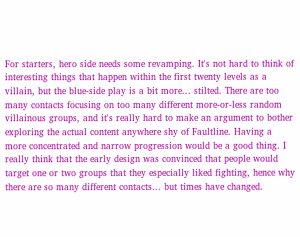For starters, hero side needs some revamping. It's not hard to think of interesting things that happen within the first twenty levels as a villain, but the blue-side play is a bit more... stilted. There are too many contacts focusing on too many different more-or-less random villainous groups, and it's really hard to make an argument to bother exploring the actual content anywhere shy of Faultline. Having a more concentrated and narrow progression would be a good thing. I really think that the early design was convinced that people would target one or two groups that they especially liked fighting, hence why there are so many different contacts... but times have changed.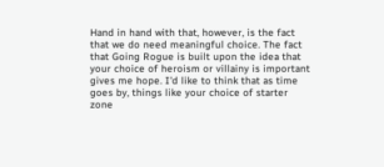Hand in hand with that, however, is the fact that we do need meaningful choice. The fact that Going Rogue is built upon the idea that your choice of heroism or villainy is important gives me hope. I'd like to think that as time goes by, things like your choice of starter zone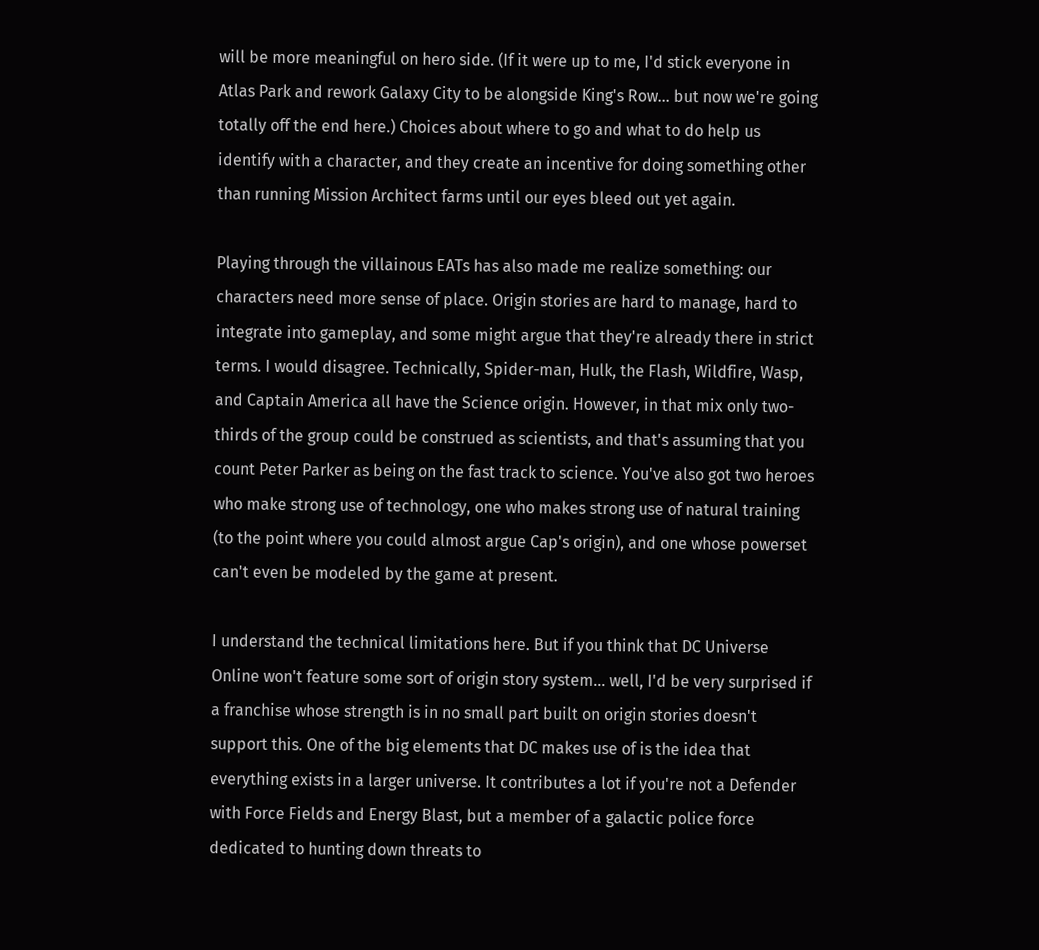will be more meaningful on hero side. (If it were up to me, I'd stick everyone in Atlas Park and rework Galaxy City to be alongside King's Row... but now we're going totally off the end here.) Choices about where to go and what to do help us identify with a character, and they create an incentive for doing something other than running Mission Architect farms until our eyes bleed out yet again.

Playing through the villainous EATs has also made me realize something: our characters need more sense of place. Origin stories are hard to manage, hard to integrate into gameplay, and some might argue that they're already there in strict terms. I would disagree. Technically, Spider-man, Hulk, the Flash, Wildfire, Wasp, and Captain America all have the Science origin. However, in that mix only two-thirds of the group could be construed as scientists, and that's assuming that you count Peter Parker as being on the fast track to science. You've also got two heroes who make strong use of technology, one who makes strong use of natural training (to the point where you could almost argue Cap's origin), and one whose powerset can't even be modeled by the game at present.

I understand the technical limitations here. But if you think that DC Universe Online won't feature some sort of origin story system... well, I'd be very surprised if a franchise whose strength is in no small part built on origin stories doesn't support this. One of the big elements that DC makes use of is the idea that everything exists in a larger universe. It contributes a lot if you're not a Defender with Force Fields and Energy Blast, but a member of a galactic police force dedicated to hunting down threats to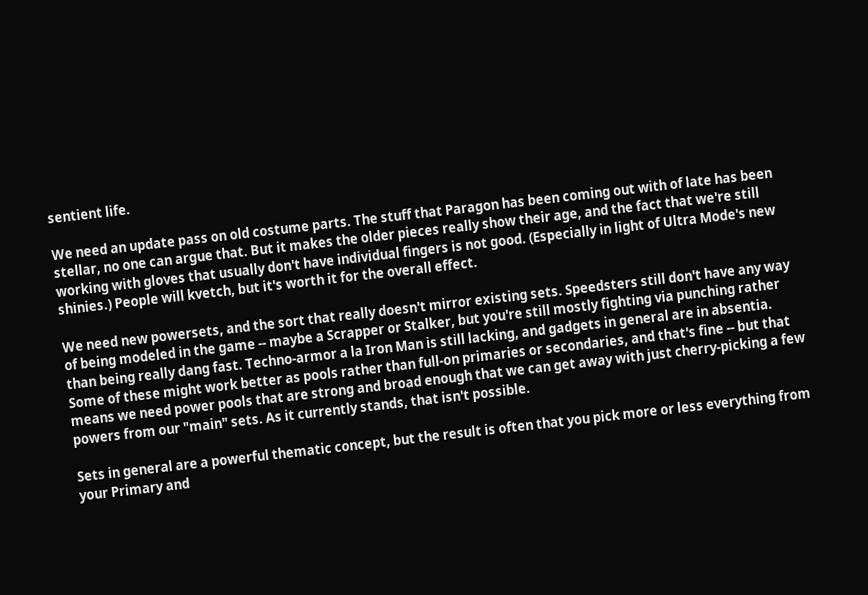sentient life.

We need an update pass on old costume parts. The stuff that Paragon has been coming out with of late has been stellar, no one can argue that. But it makes the older pieces really show their age, and the fact that we're still working with gloves that usually don't have individual fingers is not good. (Especially in light of Ultra Mode's new shinies.) People will kvetch, but it's worth it for the overall effect.

We need new powersets, and the sort that really doesn't mirror existing sets. Speedsters still don't have any way of being modeled in the game -- maybe a Scrapper or Stalker, but you're still mostly fighting via punching rather than being really dang fast. Techno-armor a la Iron Man is still lacking, and gadgets in general are in absentia. Some of these might work better as pools rather than full-on primaries or secondaries, and that's fine -- but that means we need power pools that are strong and broad enough that we can get away with just cherry-picking a few powers from our "main" sets. As it currently stands, that isn't possible.

Sets in general are a powerful thematic concept, but the result is often that you pick more or less everything from your Primary and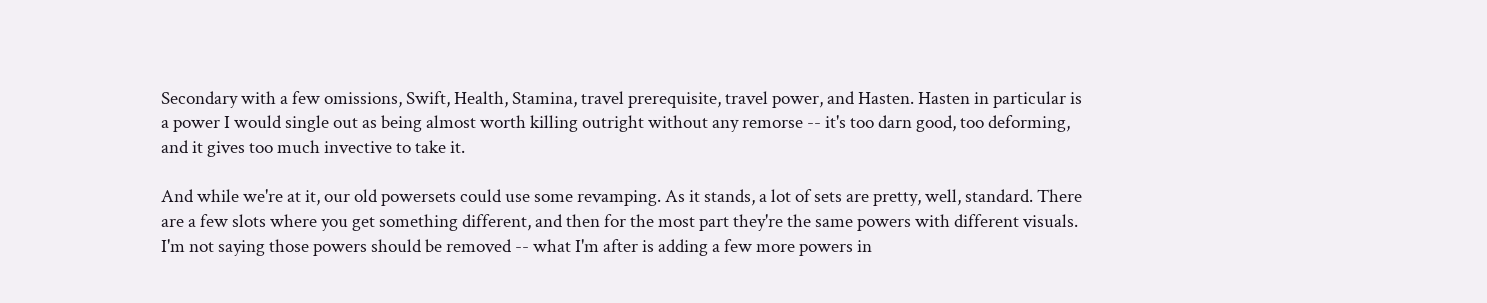Secondary with a few omissions, Swift, Health, Stamina, travel prerequisite, travel power, and Hasten. Hasten in particular is a power I would single out as being almost worth killing outright without any remorse -- it's too darn good, too deforming, and it gives too much invective to take it.

And while we're at it, our old powersets could use some revamping. As it stands, a lot of sets are pretty, well, standard. There are a few slots where you get something different, and then for the most part they're the same powers with different visuals. I'm not saying those powers should be removed -- what I'm after is adding a few more powers in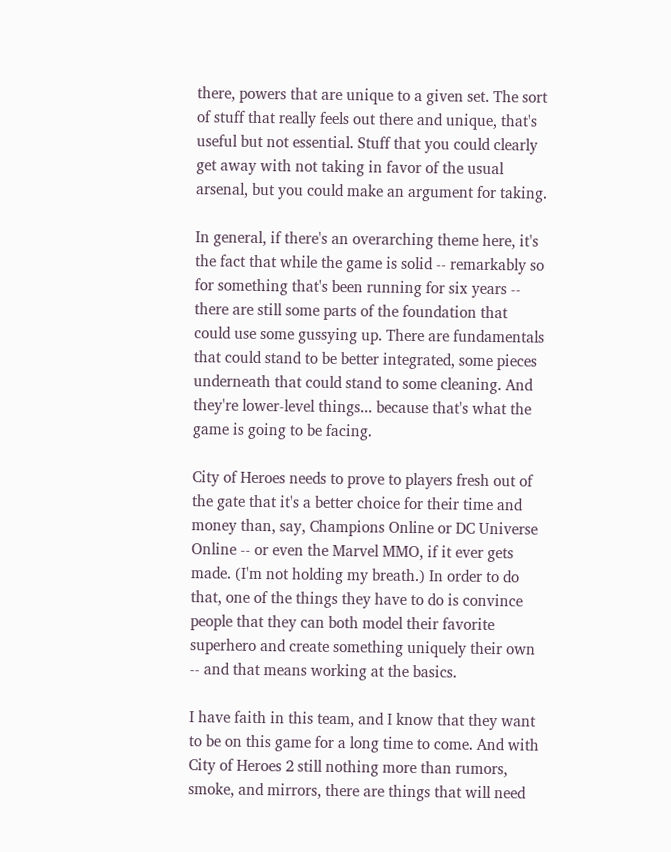there, powers that are unique to a given set. The sort of stuff that really feels out there and unique, that's useful but not essential. Stuff that you could clearly get away with not taking in favor of the usual arsenal, but you could make an argument for taking.

In general, if there's an overarching theme here, it's the fact that while the game is solid -- remarkably so for something that's been running for six years -- there are still some parts of the foundation that could use some gussying up. There are fundamentals that could stand to be better integrated, some pieces underneath that could stand to some cleaning. And they're lower-level things... because that's what the game is going to be facing.

City of Heroes needs to prove to players fresh out of the gate that it's a better choice for their time and money than, say, Champions Online or DC Universe Online -- or even the Marvel MMO, if it ever gets made. (I'm not holding my breath.) In order to do that, one of the things they have to do is convince people that they can both model their favorite superhero and create something uniquely their own -- and that means working at the basics.

I have faith in this team, and I know that they want to be on this game for a long time to come. And with City of Heroes 2 still nothing more than rumors, smoke, and mirrors, there are things that will need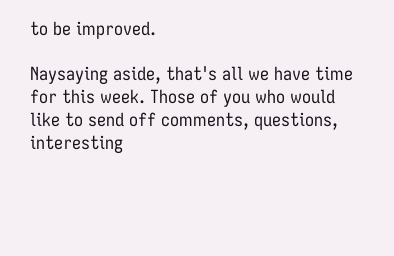to be improved.

Naysaying aside, that's all we have time for this week. Those of you who would like to send off comments, questions, interesting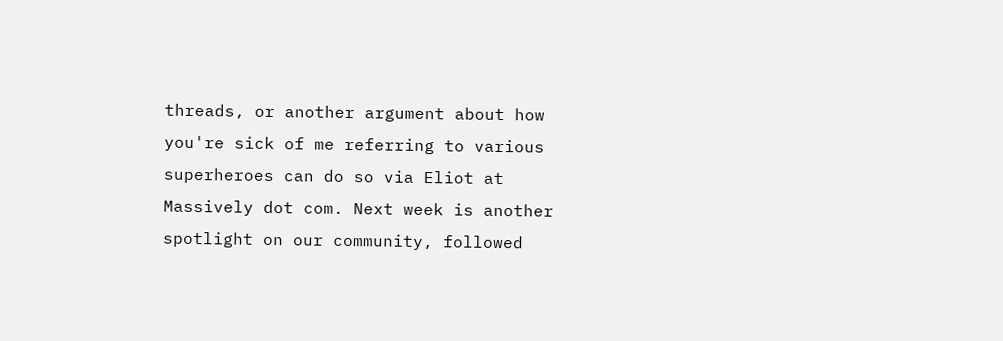threads, or another argument about how you're sick of me referring to various superheroes can do so via Eliot at Massively dot com. Next week is another spotlight on our community, followed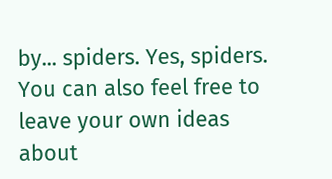by... spiders. Yes, spiders. You can also feel free to leave your own ideas about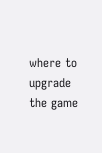where to upgrade the game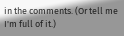in the comments. (Or tell me I'm full of it.)